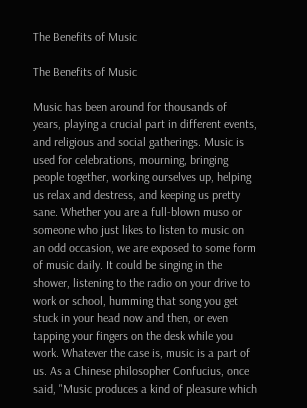The Benefits of Music

The Benefits of Music

Music has been around for thousands of years, playing a crucial part in different events, and religious and social gatherings. Music is used for celebrations, mourning, bringing people together, working ourselves up, helping us relax and destress, and keeping us pretty sane. Whether you are a full-blown muso or someone who just likes to listen to music on an odd occasion, we are exposed to some form of music daily. It could be singing in the shower, listening to the radio on your drive to work or school, humming that song you get stuck in your head now and then, or even tapping your fingers on the desk while you work. Whatever the case is, music is a part of us. As a Chinese philosopher Confucius, once said, "Music produces a kind of pleasure which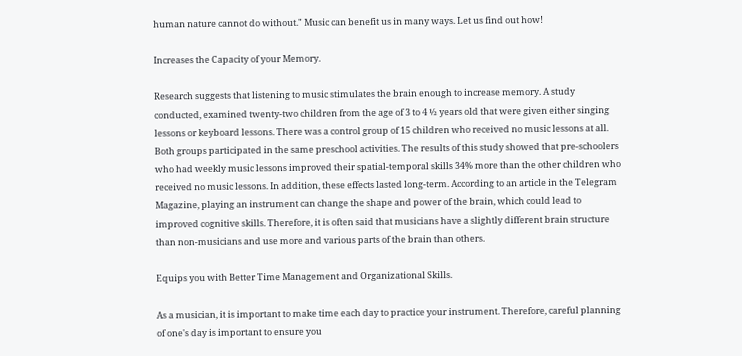human nature cannot do without." Music can benefit us in many ways. Let us find out how!

Increases the Capacity of your Memory.

Research suggests that listening to music stimulates the brain enough to increase memory. A study conducted, examined twenty-two children from the age of 3 to 4 ½ years old that were given either singing lessons or keyboard lessons. There was a control group of 15 children who received no music lessons at all. Both groups participated in the same preschool activities. The results of this study showed that pre-schoolers who had weekly music lessons improved their spatial-temporal skills 34% more than the other children who received no music lessons. In addition, these effects lasted long-term. According to an article in the Telegram Magazine, playing an instrument can change the shape and power of the brain, which could lead to improved cognitive skills. Therefore, it is often said that musicians have a slightly different brain structure than non-musicians and use more and various parts of the brain than others.

Equips you with Better Time Management and Organizational Skills.

As a musician, it is important to make time each day to practice your instrument. Therefore, careful planning of one's day is important to ensure you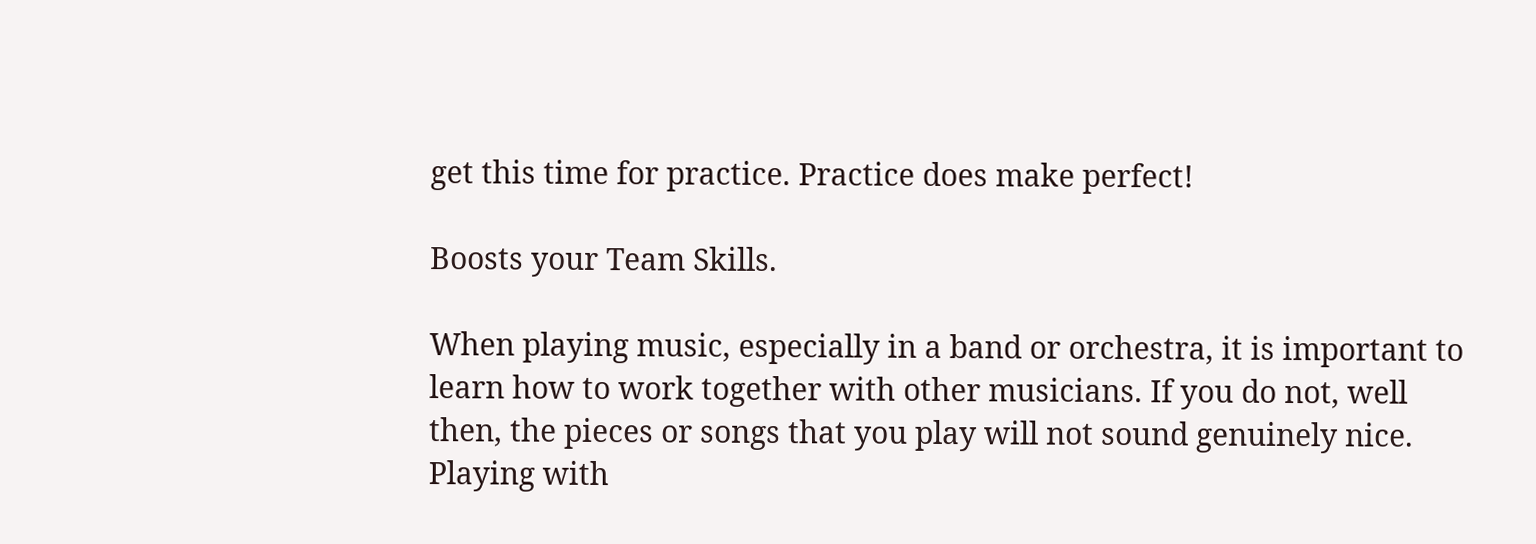get this time for practice. Practice does make perfect!

Boosts your Team Skills.

When playing music, especially in a band or orchestra, it is important to learn how to work together with other musicians. If you do not, well then, the pieces or songs that you play will not sound genuinely nice. Playing with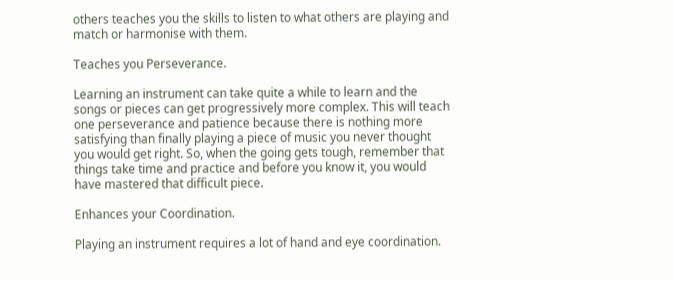others teaches you the skills to listen to what others are playing and match or harmonise with them.

Teaches you Perseverance.

Learning an instrument can take quite a while to learn and the songs or pieces can get progressively more complex. This will teach one perseverance and patience because there is nothing more satisfying than finally playing a piece of music you never thought you would get right. So, when the going gets tough, remember that things take time and practice and before you know it, you would have mastered that difficult piece.

Enhances your Coordination.

Playing an instrument requires a lot of hand and eye coordination.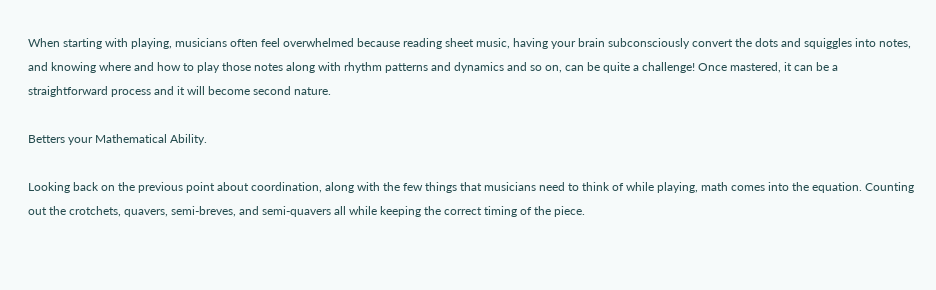When starting with playing, musicians often feel overwhelmed because reading sheet music, having your brain subconsciously convert the dots and squiggles into notes, and knowing where and how to play those notes along with rhythm patterns and dynamics and so on, can be quite a challenge! Once mastered, it can be a straightforward process and it will become second nature.

Betters your Mathematical Ability.

Looking back on the previous point about coordination, along with the few things that musicians need to think of while playing, math comes into the equation. Counting out the crotchets, quavers, semi-breves, and semi-quavers all while keeping the correct timing of the piece.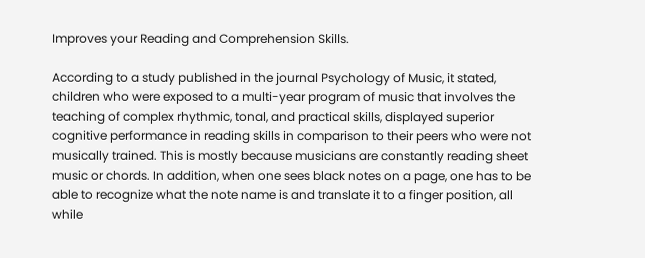Improves your Reading and Comprehension Skills.

According to a study published in the journal Psychology of Music, it stated, children who were exposed to a multi-year program of music that involves the teaching of complex rhythmic, tonal, and practical skills, displayed superior cognitive performance in reading skills in comparison to their peers who were not musically trained. This is mostly because musicians are constantly reading sheet music or chords. In addition, when one sees black notes on a page, one has to be able to recognize what the note name is and translate it to a finger position, all while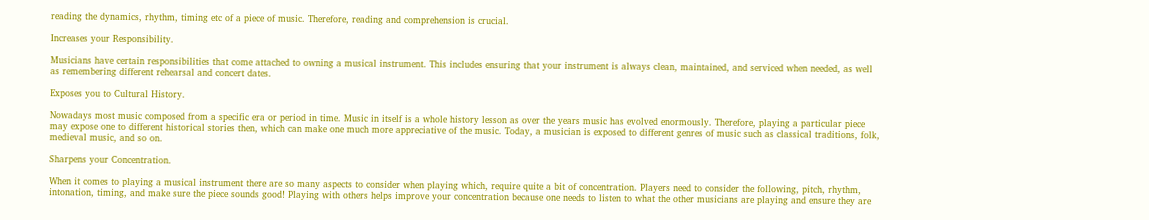reading the dynamics, rhythm, timing etc of a piece of music. Therefore, reading and comprehension is crucial.

Increases your Responsibility.

Musicians have certain responsibilities that come attached to owning a musical instrument. This includes ensuring that your instrument is always clean, maintained, and serviced when needed, as well as remembering different rehearsal and concert dates.

Exposes you to Cultural History.

Nowadays most music composed from a specific era or period in time. Music in itself is a whole history lesson as over the years music has evolved enormously. Therefore, playing a particular piece may expose one to different historical stories then, which can make one much more appreciative of the music. Today, a musician is exposed to different genres of music such as classical traditions, folk, medieval music, and so on.

Sharpens your Concentration.

When it comes to playing a musical instrument there are so many aspects to consider when playing which, require quite a bit of concentration. Players need to consider the following, pitch, rhythm, intonation, timing, and make sure the piece sounds good! Playing with others helps improve your concentration because one needs to listen to what the other musicians are playing and ensure they are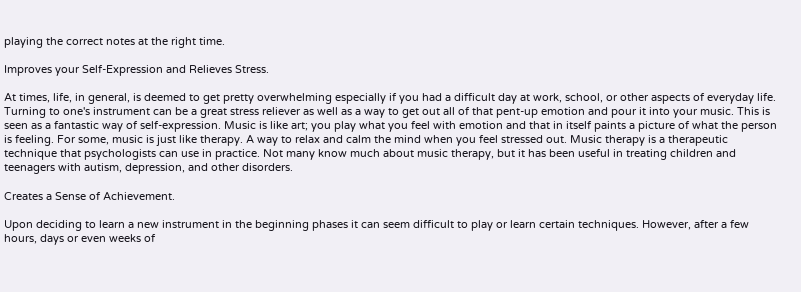playing the correct notes at the right time.

Improves your Self-Expression and Relieves Stress.

At times, life, in general, is deemed to get pretty overwhelming especially if you had a difficult day at work, school, or other aspects of everyday life. Turning to one's instrument can be a great stress reliever as well as a way to get out all of that pent-up emotion and pour it into your music. This is seen as a fantastic way of self-expression. Music is like art; you play what you feel with emotion and that in itself paints a picture of what the person is feeling. For some, music is just like therapy. A way to relax and calm the mind when you feel stressed out. Music therapy is a therapeutic technique that psychologists can use in practice. Not many know much about music therapy, but it has been useful in treating children and teenagers with autism, depression, and other disorders.

Creates a Sense of Achievement.

Upon deciding to learn a new instrument in the beginning phases it can seem difficult to play or learn certain techniques. However, after a few hours, days or even weeks of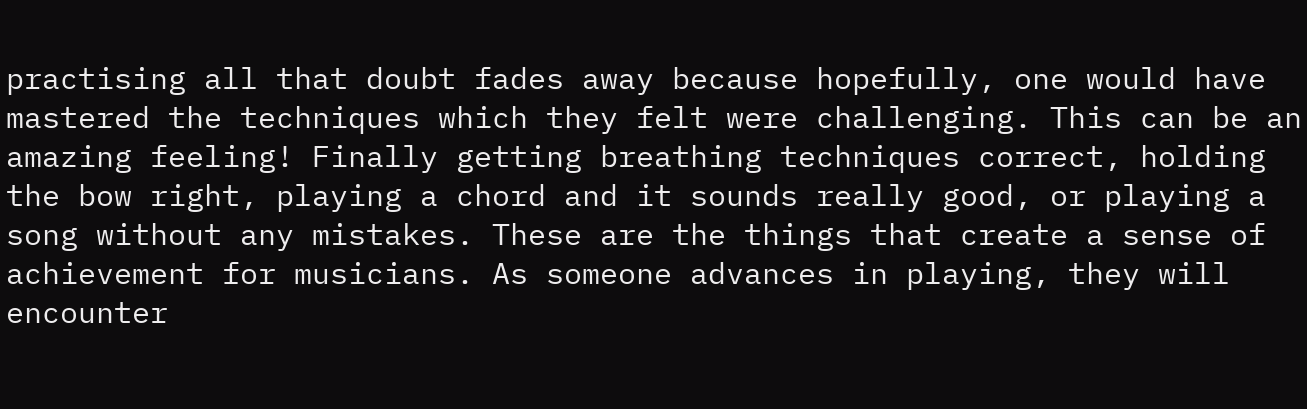practising all that doubt fades away because hopefully, one would have mastered the techniques which they felt were challenging. This can be an amazing feeling! Finally getting breathing techniques correct, holding the bow right, playing a chord and it sounds really good, or playing a song without any mistakes. These are the things that create a sense of achievement for musicians. As someone advances in playing, they will encounter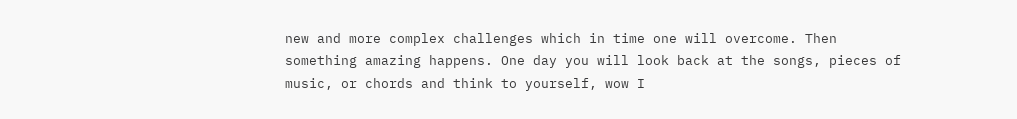new and more complex challenges which in time one will overcome. Then something amazing happens. One day you will look back at the songs, pieces of music, or chords and think to yourself, wow I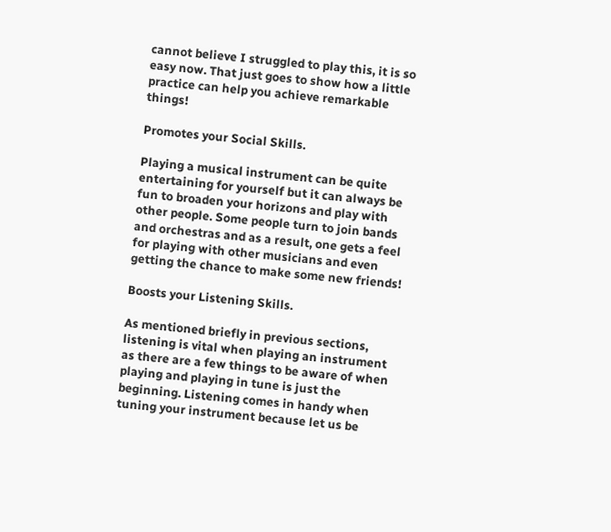cannot believe I struggled to play this, it is so easy now. That just goes to show how a little practice can help you achieve remarkable things!

Promotes your Social Skills.

Playing a musical instrument can be quite entertaining for yourself but it can always be fun to broaden your horizons and play with other people. Some people turn to join bands and orchestras and as a result, one gets a feel for playing with other musicians and even getting the chance to make some new friends!

Boosts your Listening Skills.

As mentioned briefly in previous sections, listening is vital when playing an instrument as there are a few things to be aware of when playing and playing in tune is just the beginning. Listening comes in handy when tuning your instrument because let us be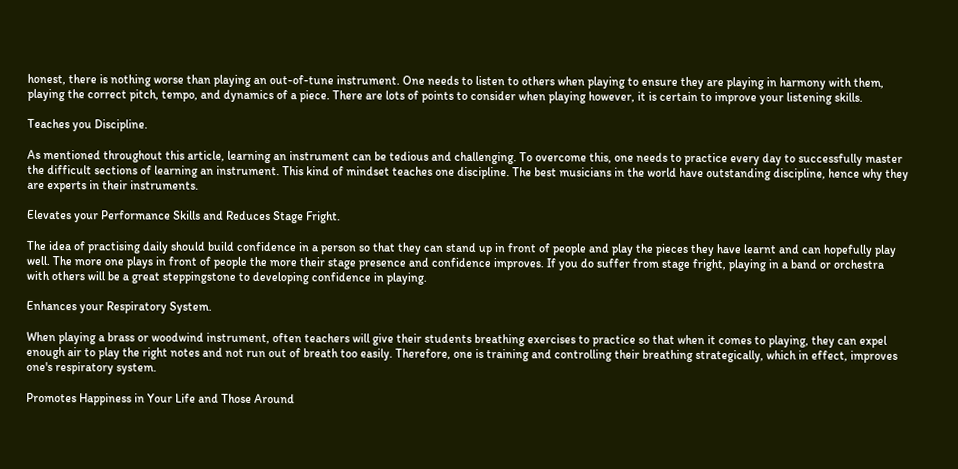honest, there is nothing worse than playing an out-of-tune instrument. One needs to listen to others when playing to ensure they are playing in harmony with them, playing the correct pitch, tempo, and dynamics of a piece. There are lots of points to consider when playing however, it is certain to improve your listening skills.

Teaches you Discipline.

As mentioned throughout this article, learning an instrument can be tedious and challenging. To overcome this, one needs to practice every day to successfully master the difficult sections of learning an instrument. This kind of mindset teaches one discipline. The best musicians in the world have outstanding discipline, hence why they are experts in their instruments.

Elevates your Performance Skills and Reduces Stage Fright.

The idea of practising daily should build confidence in a person so that they can stand up in front of people and play the pieces they have learnt and can hopefully play well. The more one plays in front of people the more their stage presence and confidence improves. If you do suffer from stage fright, playing in a band or orchestra with others will be a great steppingstone to developing confidence in playing.

Enhances your Respiratory System.

When playing a brass or woodwind instrument, often teachers will give their students breathing exercises to practice so that when it comes to playing, they can expel enough air to play the right notes and not run out of breath too easily. Therefore, one is training and controlling their breathing strategically, which in effect, improves one's respiratory system.

Promotes Happiness in Your Life and Those Around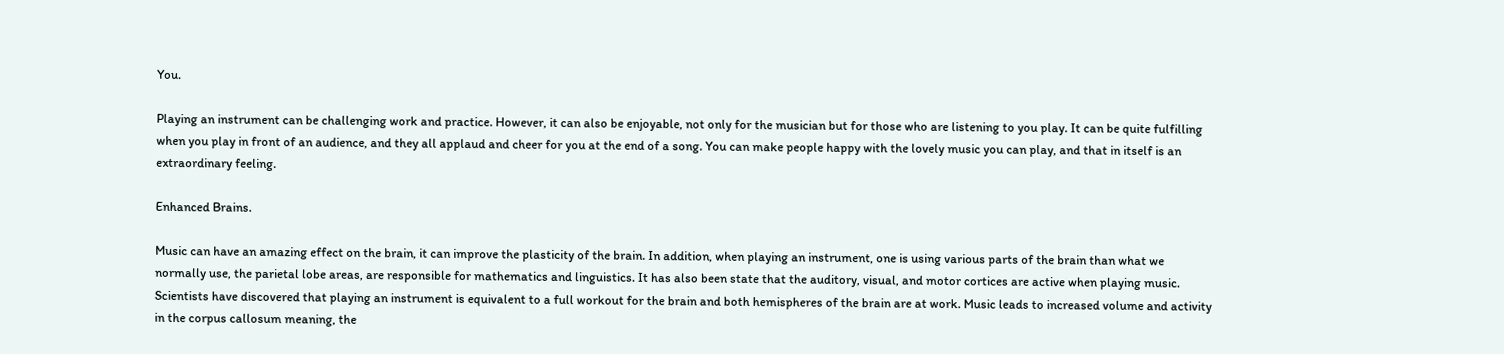You.

Playing an instrument can be challenging work and practice. However, it can also be enjoyable, not only for the musician but for those who are listening to you play. It can be quite fulfilling when you play in front of an audience, and they all applaud and cheer for you at the end of a song. You can make people happy with the lovely music you can play, and that in itself is an extraordinary feeling.

Enhanced Brains.

Music can have an amazing effect on the brain, it can improve the plasticity of the brain. In addition, when playing an instrument, one is using various parts of the brain than what we normally use, the parietal lobe areas, are responsible for mathematics and linguistics. It has also been state that the auditory, visual, and motor cortices are active when playing music. Scientists have discovered that playing an instrument is equivalent to a full workout for the brain and both hemispheres of the brain are at work. Music leads to increased volume and activity in the corpus callosum meaning, the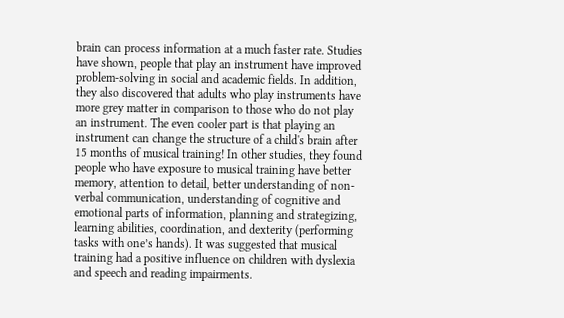brain can process information at a much faster rate. Studies have shown, people that play an instrument have improved problem-solving in social and academic fields. In addition, they also discovered that adults who play instruments have more grey matter in comparison to those who do not play an instrument. The even cooler part is that playing an instrument can change the structure of a child's brain after 15 months of musical training! In other studies, they found people who have exposure to musical training have better memory, attention to detail, better understanding of non-verbal communication, understanding of cognitive and emotional parts of information, planning and strategizing, learning abilities, coordination, and dexterity (performing tasks with one’s hands). It was suggested that musical training had a positive influence on children with dyslexia and speech and reading impairments.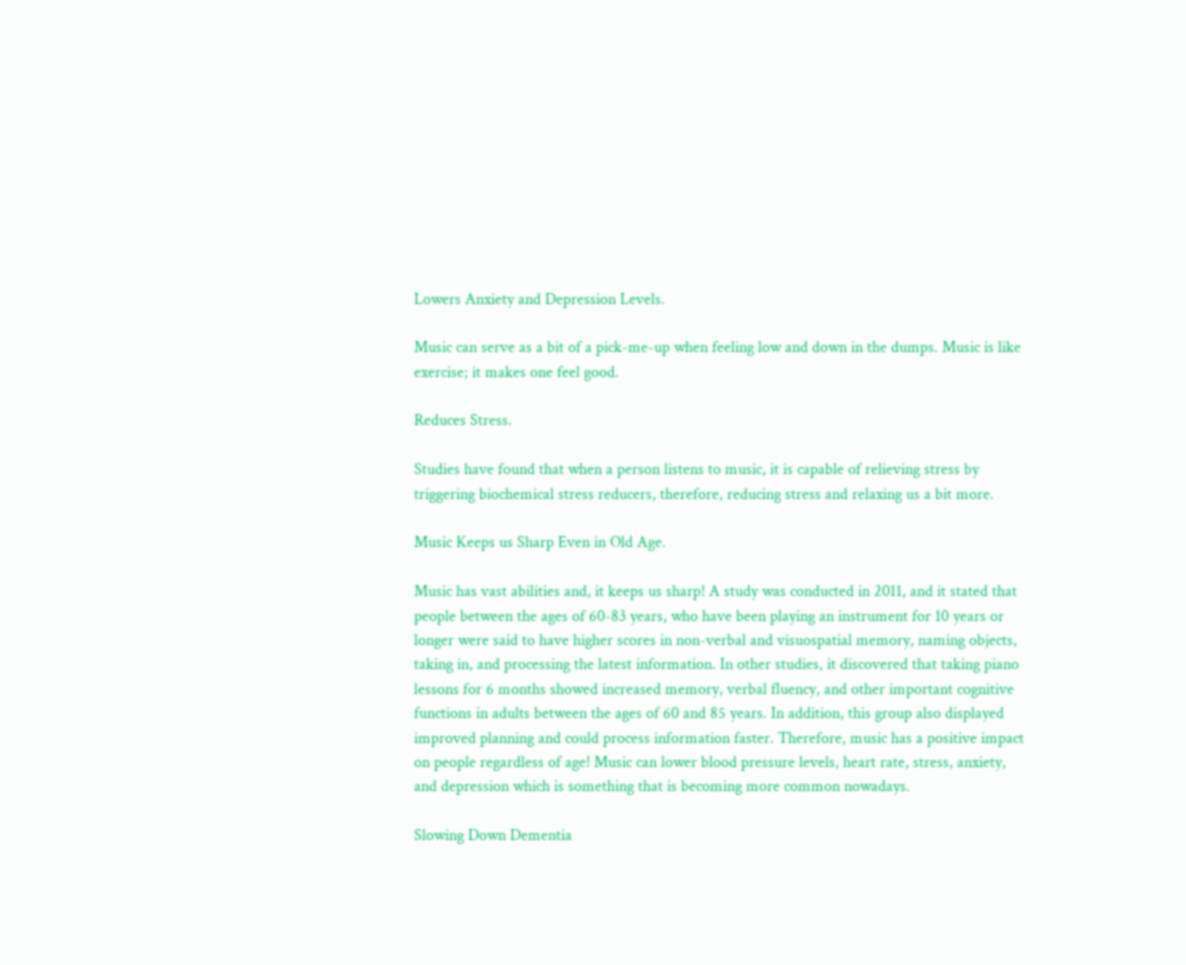Lowers Anxiety and Depression Levels.

Music can serve as a bit of a pick-me-up when feeling low and down in the dumps. Music is like exercise; it makes one feel good.

Reduces Stress.

Studies have found that when a person listens to music, it is capable of relieving stress by triggering biochemical stress reducers, therefore, reducing stress and relaxing us a bit more.

Music Keeps us Sharp Even in Old Age.

Music has vast abilities and, it keeps us sharp! A study was conducted in 2011, and it stated that people between the ages of 60-83 years, who have been playing an instrument for 10 years or longer were said to have higher scores in non-verbal and visuospatial memory, naming objects, taking in, and processing the latest information. In other studies, it discovered that taking piano lessons for 6 months showed increased memory, verbal fluency, and other important cognitive functions in adults between the ages of 60 and 85 years. In addition, this group also displayed improved planning and could process information faster. Therefore, music has a positive impact on people regardless of age! Music can lower blood pressure levels, heart rate, stress, anxiety, and depression which is something that is becoming more common nowadays.

Slowing Down Dementia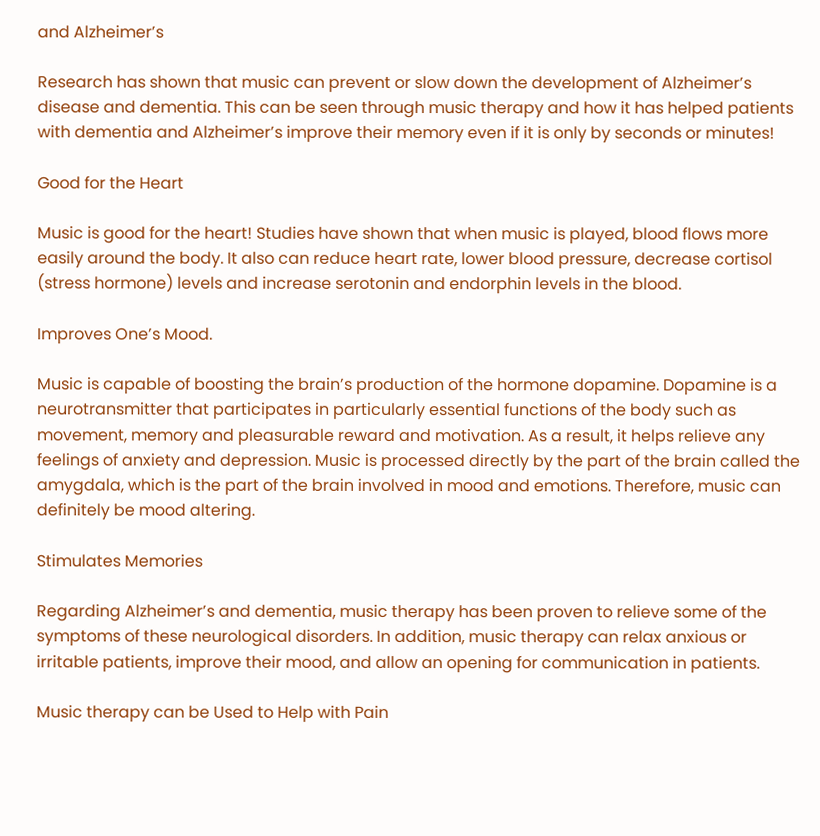and Alzheimer’s

Research has shown that music can prevent or slow down the development of Alzheimer’s disease and dementia. This can be seen through music therapy and how it has helped patients with dementia and Alzheimer’s improve their memory even if it is only by seconds or minutes!

Good for the Heart

Music is good for the heart! Studies have shown that when music is played, blood flows more easily around the body. It also can reduce heart rate, lower blood pressure, decrease cortisol (stress hormone) levels and increase serotonin and endorphin levels in the blood.

Improves One’s Mood.

Music is capable of boosting the brain’s production of the hormone dopamine. Dopamine is a neurotransmitter that participates in particularly essential functions of the body such as movement, memory and pleasurable reward and motivation. As a result, it helps relieve any feelings of anxiety and depression. Music is processed directly by the part of the brain called the amygdala, which is the part of the brain involved in mood and emotions. Therefore, music can definitely be mood altering.

Stimulates Memories

Regarding Alzheimer’s and dementia, music therapy has been proven to relieve some of the symptoms of these neurological disorders. In addition, music therapy can relax anxious or irritable patients, improve their mood, and allow an opening for communication in patients.

Music therapy can be Used to Help with Pain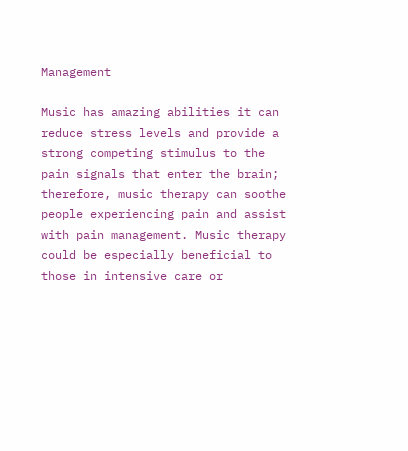Management

Music has amazing abilities it can reduce stress levels and provide a strong competing stimulus to the pain signals that enter the brain; therefore, music therapy can soothe people experiencing pain and assist with pain management. Music therapy could be especially beneficial to those in intensive care or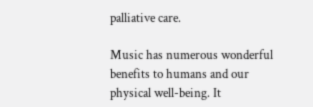palliative care.

Music has numerous wonderful benefits to humans and our physical well-being. It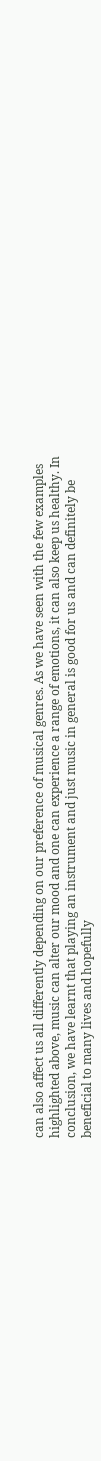can also affect us all differently depending on our preference of musical genres. As we have seen with the few examples highlighted above, music can alter our mood and one can experience a range of emotions, it can also keep us healthy. In conclusion, we have learnt that playing an instrument and just music in general is good for us and can definitely be beneficial to many lives and hopefully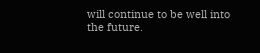will continue to be well into the future.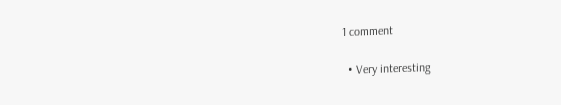1 comment

  • Very interesting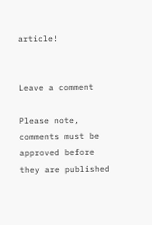article!


Leave a comment

Please note, comments must be approved before they are published